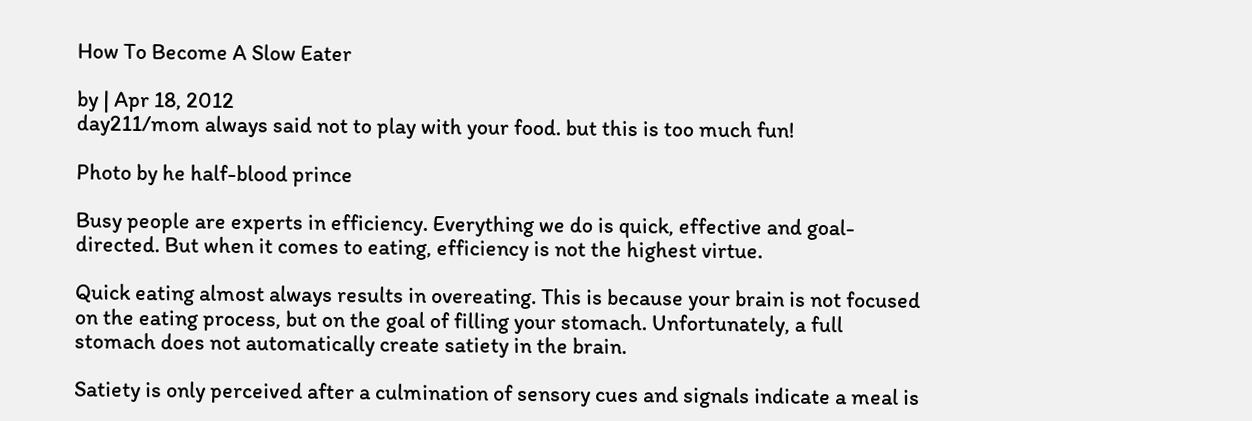How To Become A Slow Eater

by | Apr 18, 2012
day211/mom always said not to play with your food. but this is too much fun!

Photo by he half-blood prince

Busy people are experts in efficiency. Everything we do is quick, effective and goal-directed. But when it comes to eating, efficiency is not the highest virtue.

Quick eating almost always results in overeating. This is because your brain is not focused on the eating process, but on the goal of filling your stomach. Unfortunately, a full stomach does not automatically create satiety in the brain.

Satiety is only perceived after a culmination of sensory cues and signals indicate a meal is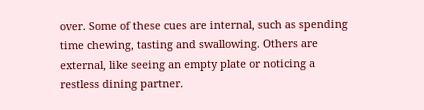over. Some of these cues are internal, such as spending time chewing, tasting and swallowing. Others are external, like seeing an empty plate or noticing a restless dining partner.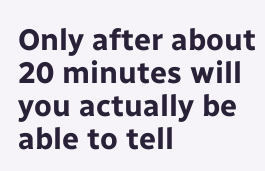Only after about 20 minutes will you actually be able to tell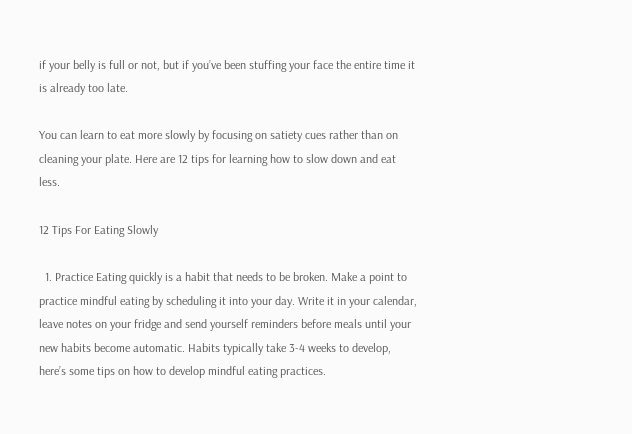if your belly is full or not, but if you’ve been stuffing your face the entire time it is already too late.

You can learn to eat more slowly by focusing on satiety cues rather than on cleaning your plate. Here are 12 tips for learning how to slow down and eat less.

12 Tips For Eating Slowly

  1. Practice Eating quickly is a habit that needs to be broken. Make a point to practice mindful eating by scheduling it into your day. Write it in your calendar, leave notes on your fridge and send yourself reminders before meals until your new habits become automatic. Habits typically take 3-4 weeks to develop, here’s some tips on how to develop mindful eating practices.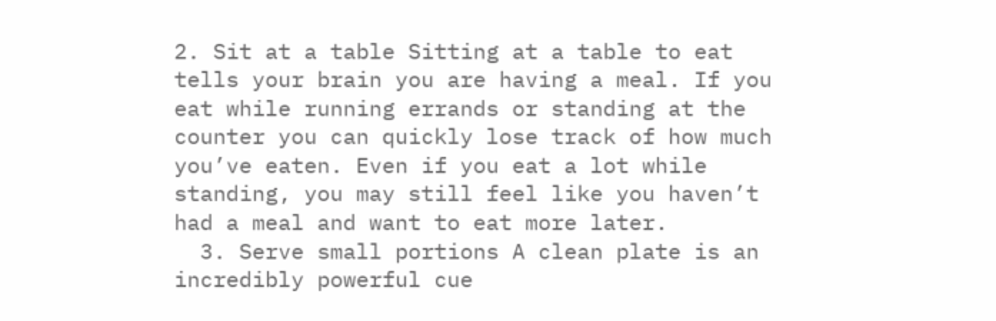2. Sit at a table Sitting at a table to eat tells your brain you are having a meal. If you eat while running errands or standing at the counter you can quickly lose track of how much you’ve eaten. Even if you eat a lot while standing, you may still feel like you haven’t had a meal and want to eat more later.
  3. Serve small portions A clean plate is an incredibly powerful cue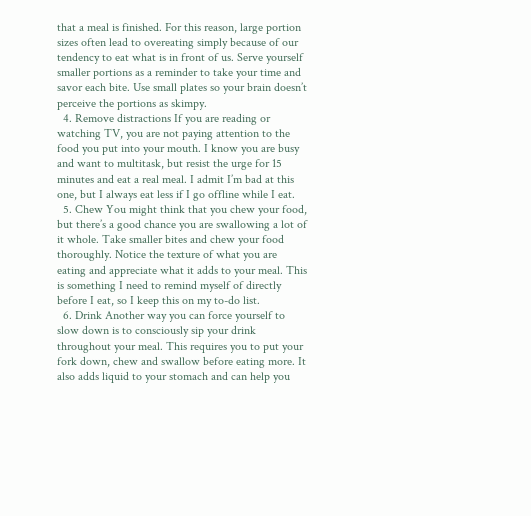that a meal is finished. For this reason, large portion sizes often lead to overeating simply because of our tendency to eat what is in front of us. Serve yourself smaller portions as a reminder to take your time and savor each bite. Use small plates so your brain doesn’t perceive the portions as skimpy.
  4. Remove distractions If you are reading or watching TV, you are not paying attention to the food you put into your mouth. I know you are busy and want to multitask, but resist the urge for 15 minutes and eat a real meal. I admit I’m bad at this one, but I always eat less if I go offline while I eat.
  5. Chew You might think that you chew your food, but there’s a good chance you are swallowing a lot of it whole. Take smaller bites and chew your food thoroughly. Notice the texture of what you are eating and appreciate what it adds to your meal. This is something I need to remind myself of directly before I eat, so I keep this on my to-do list.
  6. Drink Another way you can force yourself to slow down is to consciously sip your drink throughout your meal. This requires you to put your fork down, chew and swallow before eating more. It also adds liquid to your stomach and can help you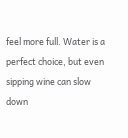feel more full. Water is a perfect choice, but even sipping wine can slow down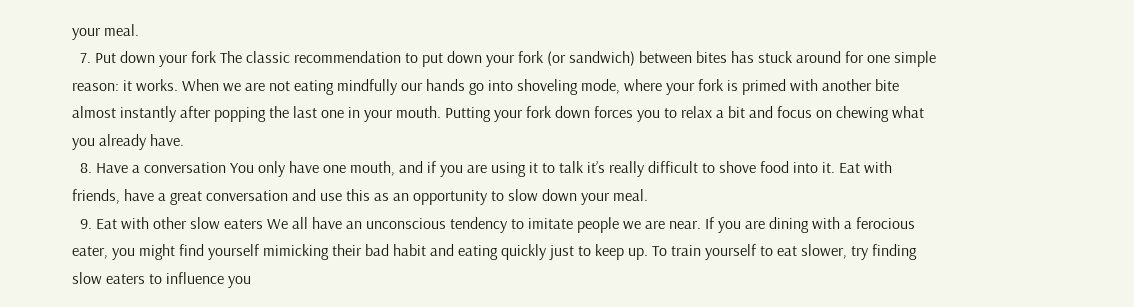your meal.
  7. Put down your fork The classic recommendation to put down your fork (or sandwich) between bites has stuck around for one simple reason: it works. When we are not eating mindfully our hands go into shoveling mode, where your fork is primed with another bite almost instantly after popping the last one in your mouth. Putting your fork down forces you to relax a bit and focus on chewing what you already have.
  8. Have a conversation You only have one mouth, and if you are using it to talk it’s really difficult to shove food into it. Eat with friends, have a great conversation and use this as an opportunity to slow down your meal.
  9. Eat with other slow eaters We all have an unconscious tendency to imitate people we are near. If you are dining with a ferocious eater, you might find yourself mimicking their bad habit and eating quickly just to keep up. To train yourself to eat slower, try finding slow eaters to influence you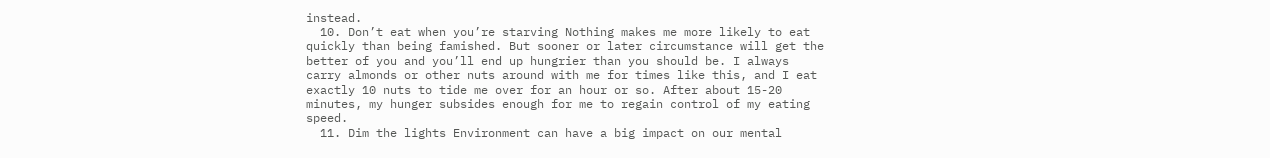instead.
  10. Don’t eat when you’re starving Nothing makes me more likely to eat quickly than being famished. But sooner or later circumstance will get the better of you and you’ll end up hungrier than you should be. I always carry almonds or other nuts around with me for times like this, and I eat exactly 10 nuts to tide me over for an hour or so. After about 15-20 minutes, my hunger subsides enough for me to regain control of my eating speed.
  11. Dim the lights Environment can have a big impact on our mental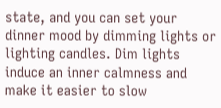state, and you can set your dinner mood by dimming lights or lighting candles. Dim lights induce an inner calmness and make it easier to slow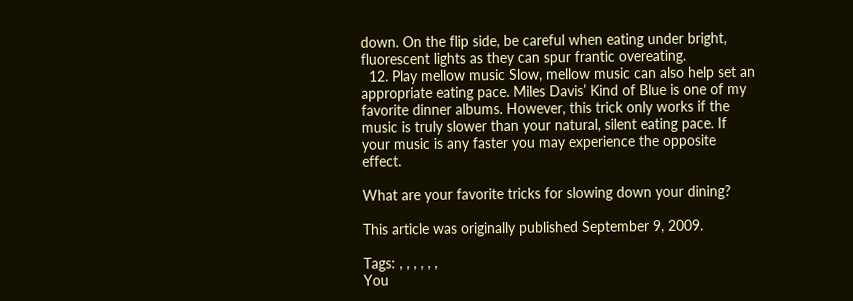down. On the flip side, be careful when eating under bright, fluorescent lights as they can spur frantic overeating.
  12. Play mellow music Slow, mellow music can also help set an appropriate eating pace. Miles Davis’ Kind of Blue is one of my favorite dinner albums. However, this trick only works if the music is truly slower than your natural, silent eating pace. If your music is any faster you may experience the opposite effect.

What are your favorite tricks for slowing down your dining?

This article was originally published September 9, 2009.

Tags: , , , , , ,
You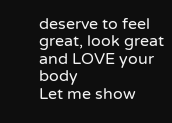deserve to feel great, look great and LOVE your body
Let me show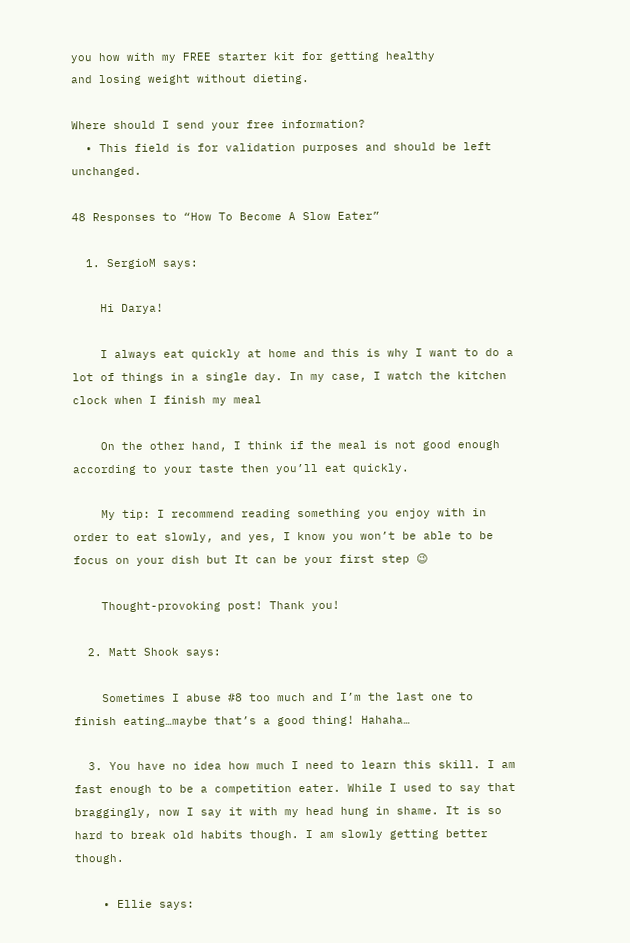you how with my FREE starter kit for getting healthy
and losing weight without dieting.

Where should I send your free information?
  • This field is for validation purposes and should be left unchanged.

48 Responses to “How To Become A Slow Eater”

  1. SergioM says:

    Hi Darya!

    I always eat quickly at home and this is why I want to do a lot of things in a single day. In my case, I watch the kitchen clock when I finish my meal

    On the other hand, I think if the meal is not good enough according to your taste then you’ll eat quickly.

    My tip: I recommend reading something you enjoy with in order to eat slowly, and yes, I know you won’t be able to be focus on your dish but It can be your first step 😉

    Thought-provoking post! Thank you!

  2. Matt Shook says:

    Sometimes I abuse #8 too much and I’m the last one to finish eating…maybe that’s a good thing! Hahaha…

  3. You have no idea how much I need to learn this skill. I am fast enough to be a competition eater. While I used to say that braggingly, now I say it with my head hung in shame. It is so hard to break old habits though. I am slowly getting better though.

    • Ellie says: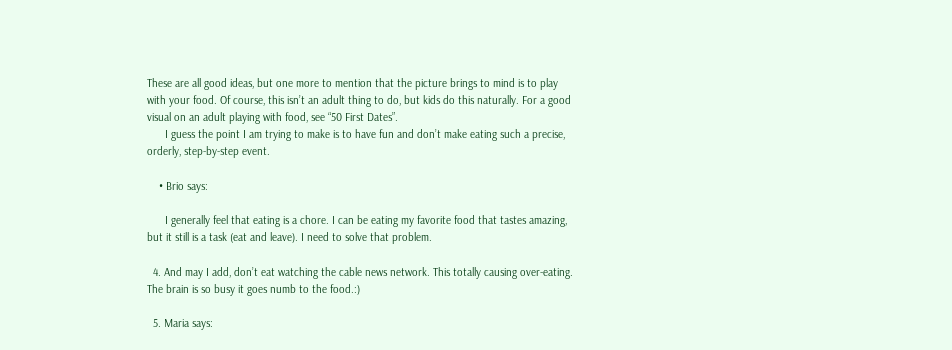These are all good ideas, but one more to mention that the picture brings to mind is to play with your food. Of course, this isn’t an adult thing to do, but kids do this naturally. For a good visual on an adult playing with food, see “50 First Dates”.
      I guess the point I am trying to make is to have fun and don’t make eating such a precise, orderly, step-by-step event.

    • Brio says:

      I generally feel that eating is a chore. I can be eating my favorite food that tastes amazing, but it still is a task (eat and leave). I need to solve that problem.

  4. And may I add, don’t eat watching the cable news network. This totally causing over-eating. The brain is so busy it goes numb to the food.:)

  5. Maria says: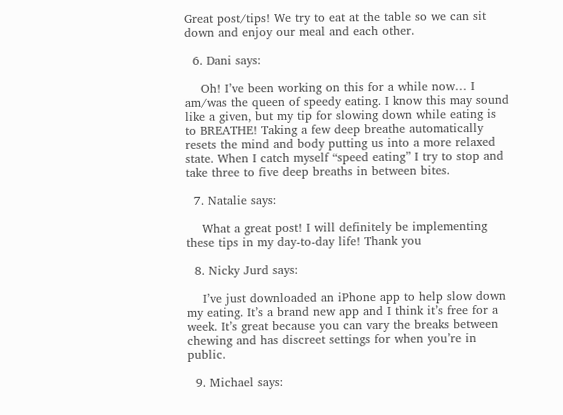Great post/tips! We try to eat at the table so we can sit down and enjoy our meal and each other.

  6. Dani says:

    Oh! I’ve been working on this for a while now… I am/was the queen of speedy eating. I know this may sound like a given, but my tip for slowing down while eating is to BREATHE! Taking a few deep breathe automatically resets the mind and body putting us into a more relaxed state. When I catch myself “speed eating” I try to stop and take three to five deep breaths in between bites.

  7. Natalie says:

    What a great post! I will definitely be implementing these tips in my day-to-day life! Thank you

  8. Nicky Jurd says:

    I’ve just downloaded an iPhone app to help slow down my eating. It’s a brand new app and I think it’s free for a week. It’s great because you can vary the breaks between chewing and has discreet settings for when you’re in public.

  9. Michael says: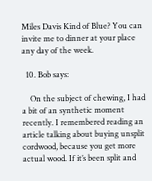Miles Davis Kind of Blue? You can invite me to dinner at your place any day of the week.

  10. Bob says:

    On the subject of chewing, I had a bit of an synthetic moment recently. I remembered reading an article talking about buying unsplit cordwood, because you get more actual wood. If it’s been split and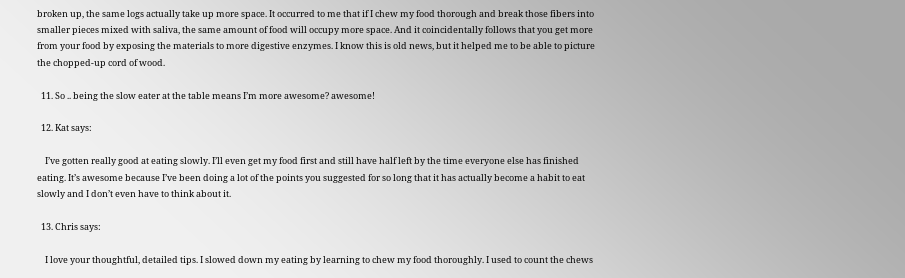broken up, the same logs actually take up more space. It occurred to me that if I chew my food thorough and break those fibers into smaller pieces mixed with saliva, the same amount of food will occupy more space. And it coincidentally follows that you get more from your food by exposing the materials to more digestive enzymes. I know this is old news, but it helped me to be able to picture the chopped-up cord of wood.

  11. So .. being the slow eater at the table means I’m more awesome? awesome!

  12. Kat says:

    I’ve gotten really good at eating slowly. I’ll even get my food first and still have half left by the time everyone else has finished eating. It’s awesome because I’ve been doing a lot of the points you suggested for so long that it has actually become a habit to eat slowly and I don’t even have to think about it.

  13. Chris says:

    I love your thoughtful, detailed tips. I slowed down my eating by learning to chew my food thoroughly. I used to count the chews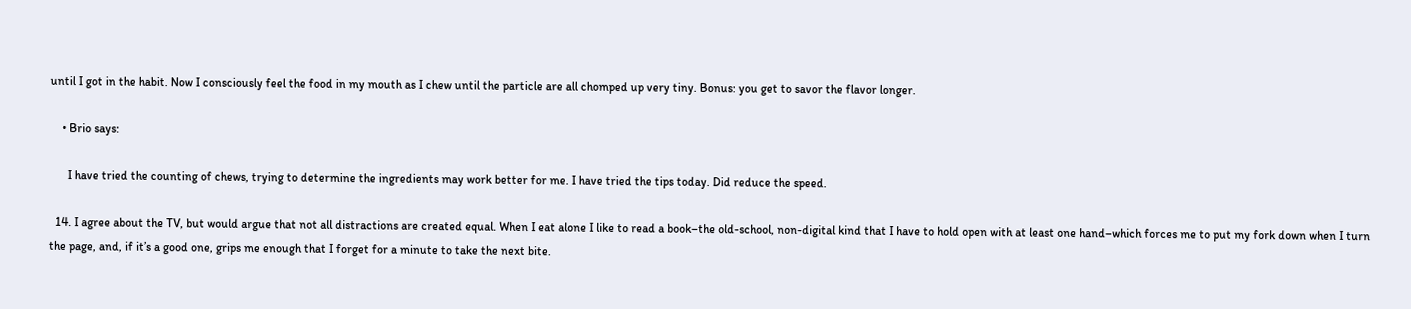until I got in the habit. Now I consciously feel the food in my mouth as I chew until the particle are all chomped up very tiny. Bonus: you get to savor the flavor longer.

    • Brio says:

      I have tried the counting of chews, trying to determine the ingredients may work better for me. I have tried the tips today. Did reduce the speed.

  14. I agree about the TV, but would argue that not all distractions are created equal. When I eat alone I like to read a book–the old-school, non-digital kind that I have to hold open with at least one hand–which forces me to put my fork down when I turn the page, and, if it’s a good one, grips me enough that I forget for a minute to take the next bite.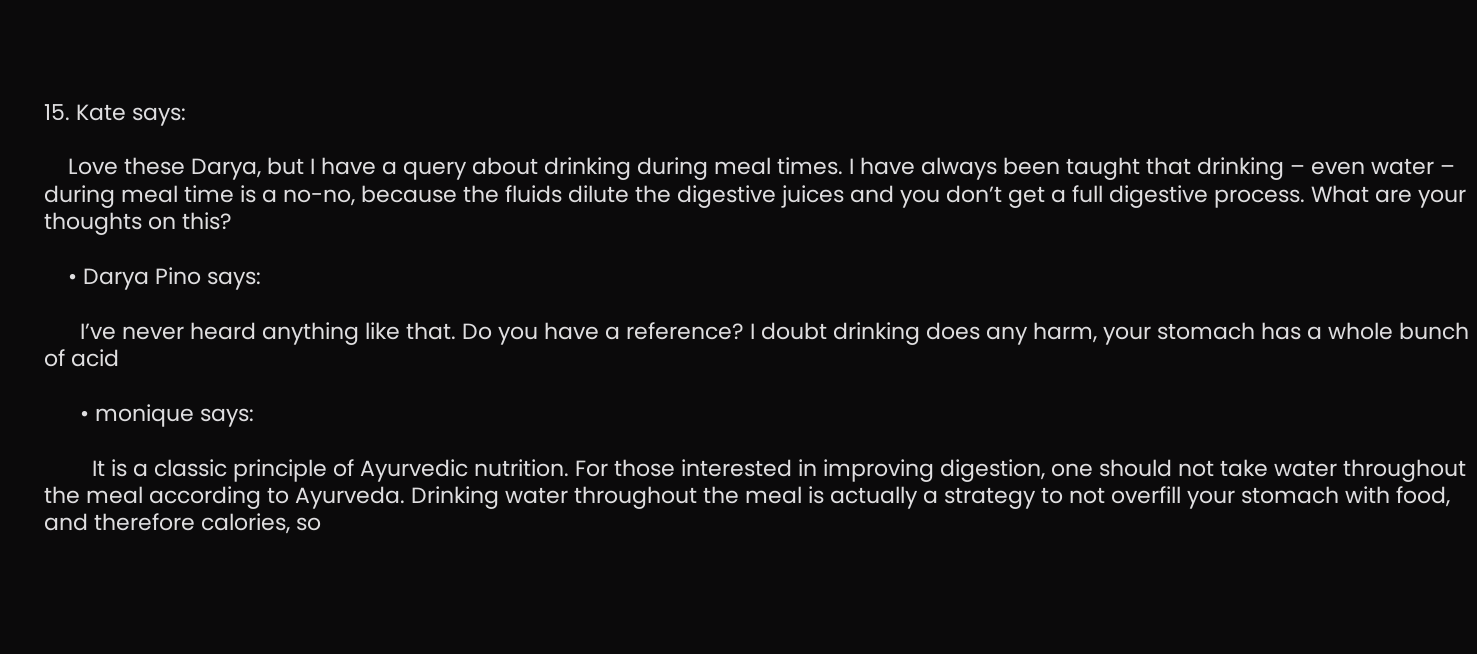15. Kate says:

    Love these Darya, but I have a query about drinking during meal times. I have always been taught that drinking – even water – during meal time is a no-no, because the fluids dilute the digestive juices and you don’t get a full digestive process. What are your thoughts on this?

    • Darya Pino says:

      I’ve never heard anything like that. Do you have a reference? I doubt drinking does any harm, your stomach has a whole bunch of acid

      • monique says:

        It is a classic principle of Ayurvedic nutrition. For those interested in improving digestion, one should not take water throughout the meal according to Ayurveda. Drinking water throughout the meal is actually a strategy to not overfill your stomach with food, and therefore calories, so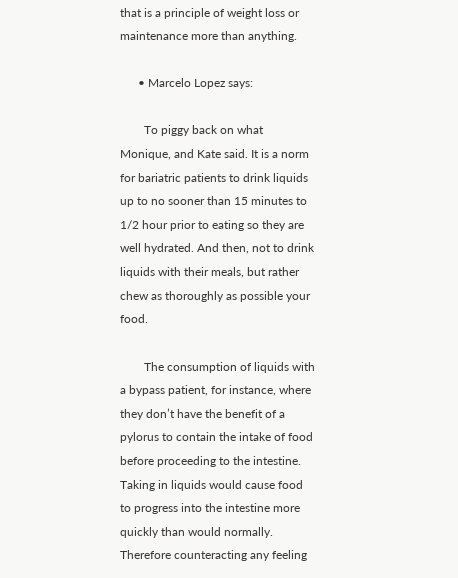that is a principle of weight loss or maintenance more than anything.

      • Marcelo Lopez says:

        To piggy back on what Monique, and Kate said. It is a norm for bariatric patients to drink liquids up to no sooner than 15 minutes to 1/2 hour prior to eating so they are well hydrated. And then, not to drink liquids with their meals, but rather chew as thoroughly as possible your food.

        The consumption of liquids with a bypass patient, for instance, where they don’t have the benefit of a pylorus to contain the intake of food before proceeding to the intestine. Taking in liquids would cause food to progress into the intestine more quickly than would normally. Therefore counteracting any feeling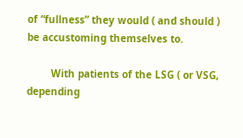of “fullness” they would ( and should ) be accustoming themselves to.

        With patients of the LSG ( or VSG, depending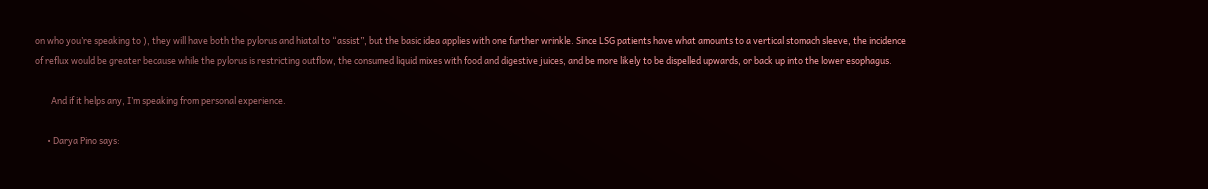on who you’re speaking to ), they will have both the pylorus and hiatal to “assist”, but the basic idea applies with one further wrinkle. Since LSG patients have what amounts to a vertical stomach sleeve, the incidence of reflux would be greater because while the pylorus is restricting outflow, the consumed liquid mixes with food and digestive juices, and be more likely to be dispelled upwards, or back up into the lower esophagus.

        And if it helps any, I’m speaking from personal experience.

      • Darya Pino says: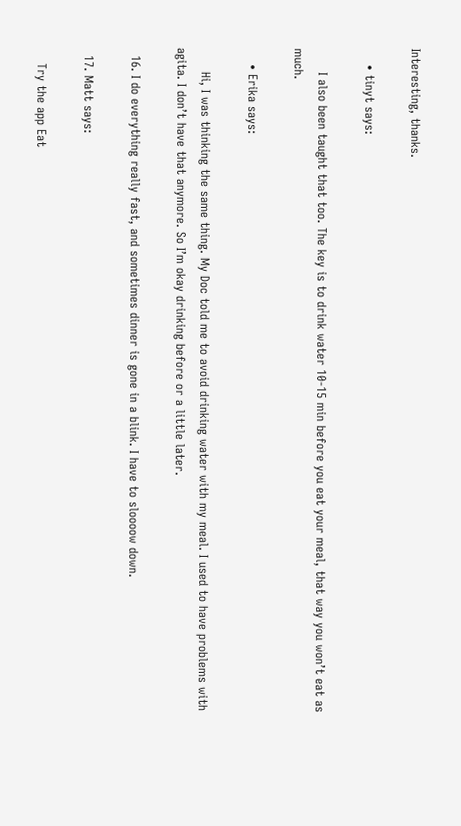Interesting, thanks.

    • tinyt says:

      I also been taught that too. The key is to drink water 10-15 min before you eat your meal, that way you won’t eat as much.

    • Erika says:

      Hi, I was thinking the same thing. My Doc told me to avoid drinking water with my meal. I used to have problems with agita. I don’t have that anymore. So I’m okay drinking before or a little later.

  16. I do everything really fast, and sometimes dinner is gone in a blink. I have to sloooow down.

  17. Matt says:

    Try the app Eat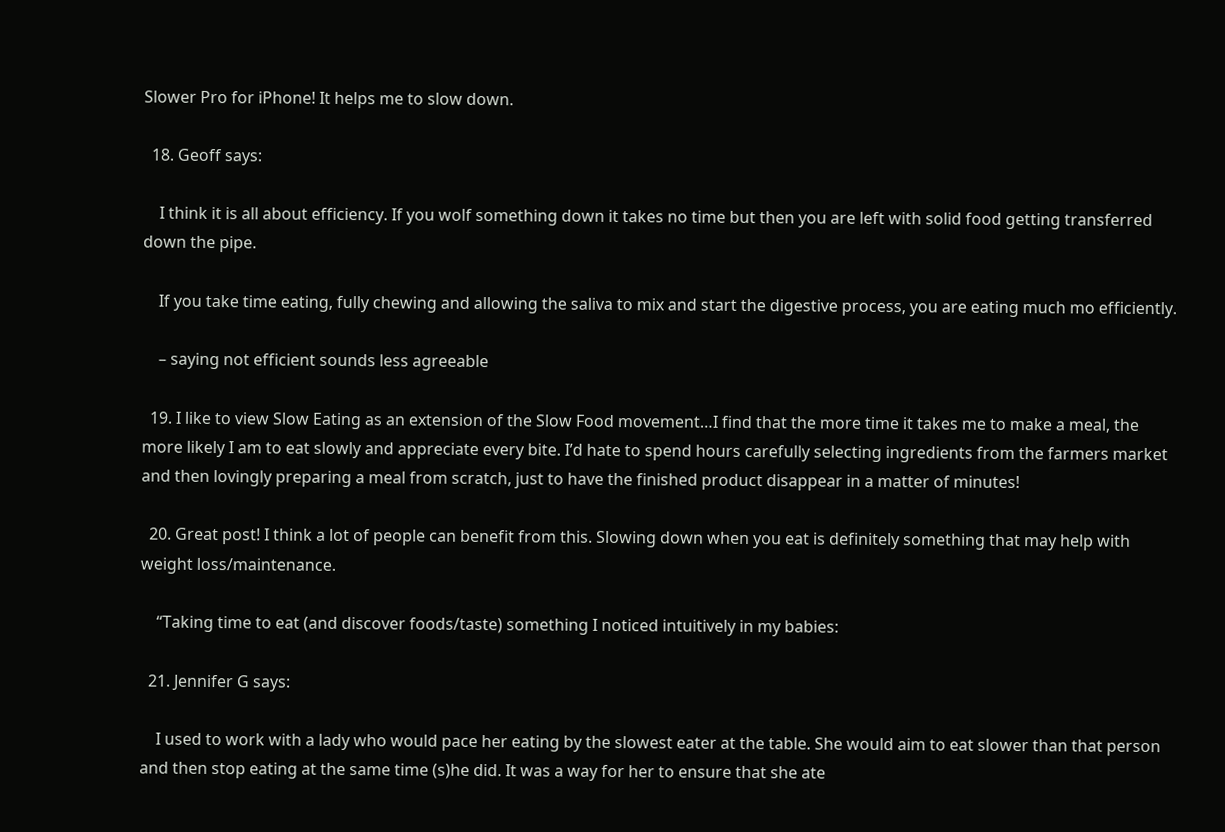Slower Pro for iPhone! It helps me to slow down.

  18. Geoff says:

    I think it is all about efficiency. If you wolf something down it takes no time but then you are left with solid food getting transferred down the pipe.

    If you take time eating, fully chewing and allowing the saliva to mix and start the digestive process, you are eating much mo efficiently.

    – saying not efficient sounds less agreeable

  19. I like to view Slow Eating as an extension of the Slow Food movement…I find that the more time it takes me to make a meal, the more likely I am to eat slowly and appreciate every bite. I’d hate to spend hours carefully selecting ingredients from the farmers market and then lovingly preparing a meal from scratch, just to have the finished product disappear in a matter of minutes!

  20. Great post! I think a lot of people can benefit from this. Slowing down when you eat is definitely something that may help with weight loss/maintenance.

    “Taking time to eat (and discover foods/taste) something I noticed intuitively in my babies:

  21. Jennifer G says:

    I used to work with a lady who would pace her eating by the slowest eater at the table. She would aim to eat slower than that person and then stop eating at the same time (s)he did. It was a way for her to ensure that she ate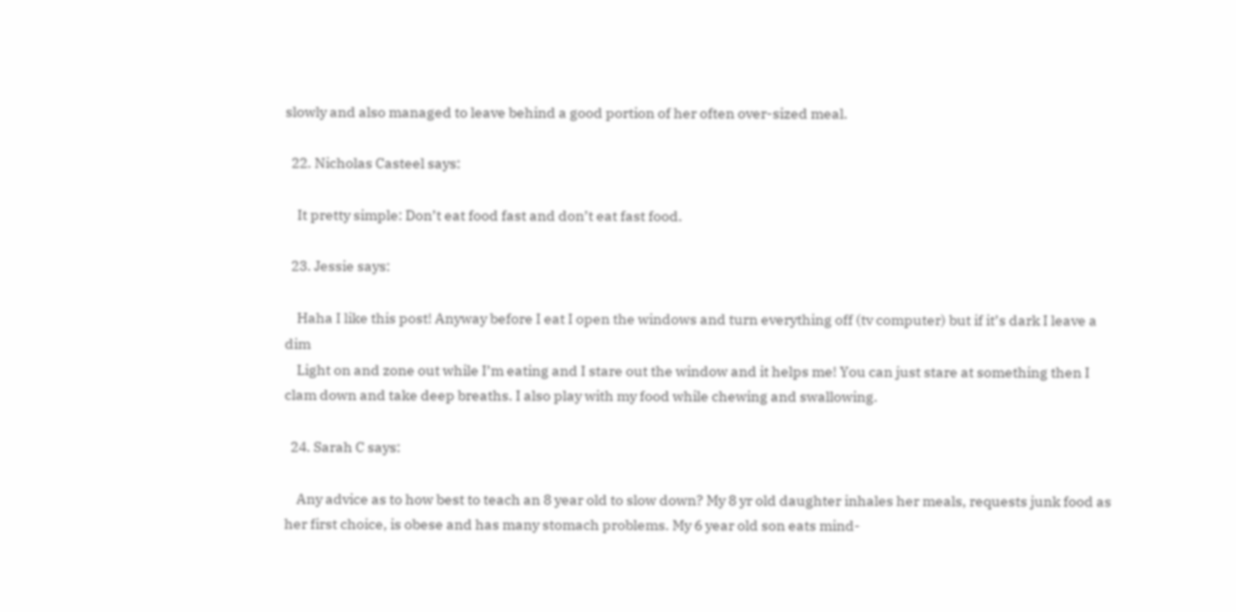slowly and also managed to leave behind a good portion of her often over-sized meal.

  22. Nicholas Casteel says:

    It pretty simple: Don’t eat food fast and don’t eat fast food.

  23. Jessie says:

    Haha I like this post! Anyway before I eat I open the windows and turn everything off (tv computer) but if it’s dark I leave a dim
    Light on and zone out while I’m eating and I stare out the window and it helps me! You can just stare at something then I clam down and take deep breaths. I also play with my food while chewing and swallowing.

  24. Sarah C says:

    Any advice as to how best to teach an 8 year old to slow down? My 8 yr old daughter inhales her meals, requests junk food as her first choice, is obese and has many stomach problems. My 6 year old son eats mind-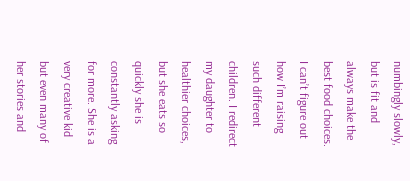numbingly slowly, but is fit and always make the best food choices. I can’t figure out how I’m raising such different children. I redirect my daughter to healthier choices, but she eats so quickly she is constantly asking for more. She is a very creative kid but even many of her stories and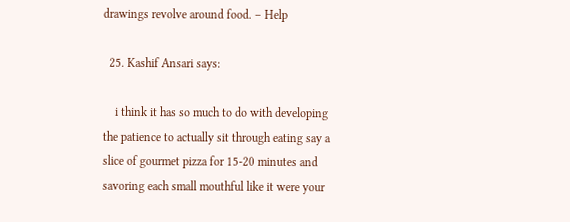drawings revolve around food. – Help

  25. Kashif Ansari says:

    i think it has so much to do with developing the patience to actually sit through eating say a slice of gourmet pizza for 15-20 minutes and savoring each small mouthful like it were your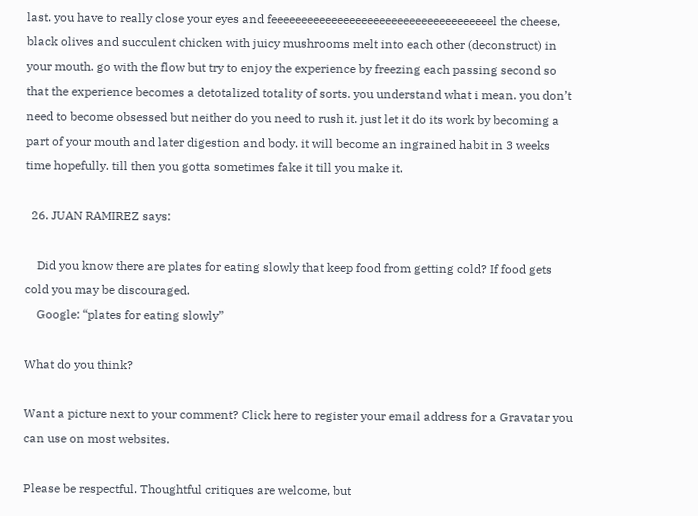last. you have to really close your eyes and feeeeeeeeeeeeeeeeeeeeeeeeeeeeeeeeeeeeel the cheese, black olives and succulent chicken with juicy mushrooms melt into each other (deconstruct) in your mouth. go with the flow but try to enjoy the experience by freezing each passing second so that the experience becomes a detotalized totality of sorts. you understand what i mean. you don’t need to become obsessed but neither do you need to rush it. just let it do its work by becoming a part of your mouth and later digestion and body. it will become an ingrained habit in 3 weeks time hopefully. till then you gotta sometimes fake it till you make it.

  26. JUAN RAMIREZ says:

    Did you know there are plates for eating slowly that keep food from getting cold? If food gets cold you may be discouraged.
    Google: “plates for eating slowly”

What do you think?

Want a picture next to your comment? Click here to register your email address for a Gravatar you can use on most websites.

Please be respectful. Thoughtful critiques are welcome, but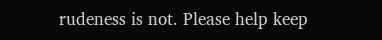rudeness is not. Please help keep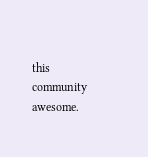this community awesome.